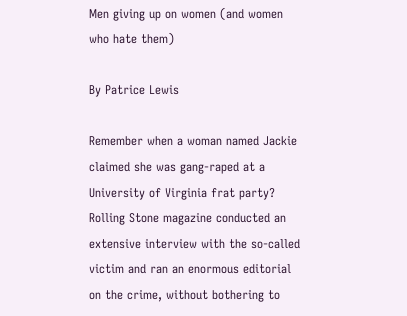Men giving up on women (and women who hate them)

By Patrice Lewis

Remember when a woman named Jackie claimed she was gang-raped at a University of Virginia frat party? Rolling Stone magazine conducted an extensive interview with the so-called victim and ran an enormous editorial on the crime, without bothering to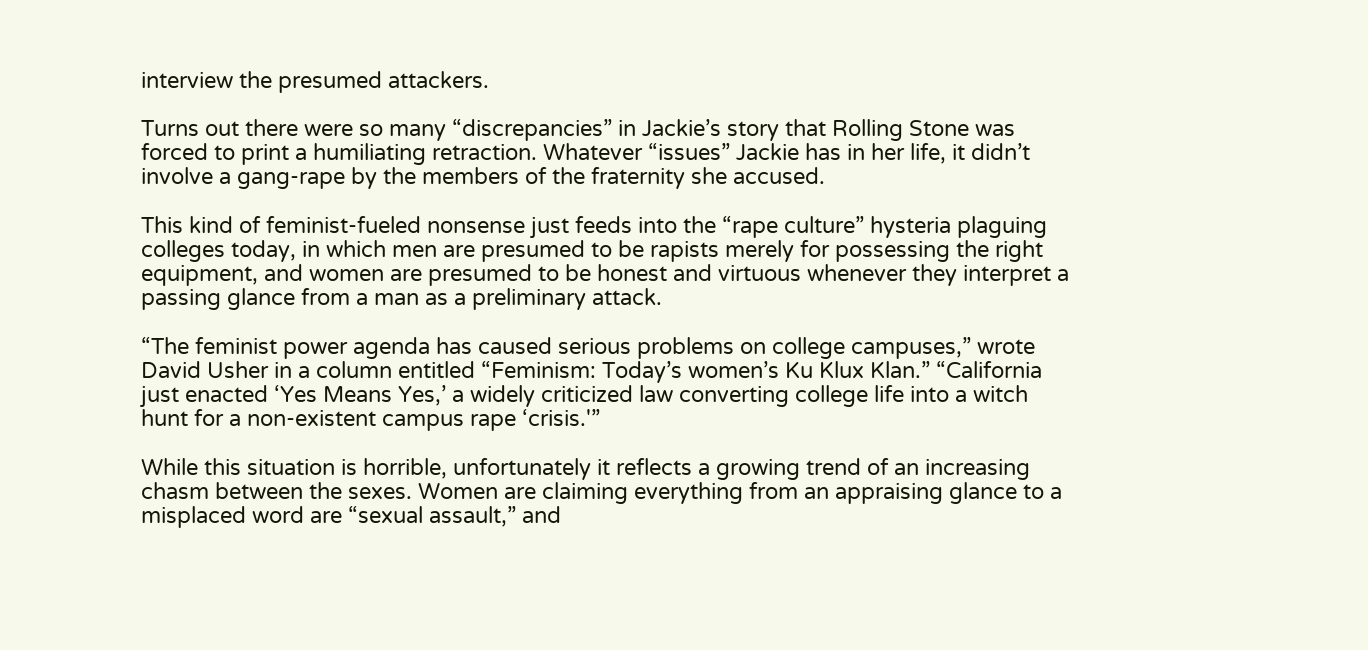interview the presumed attackers.

Turns out there were so many “discrepancies” in Jackie’s story that Rolling Stone was forced to print a humiliating retraction. Whatever “issues” Jackie has in her life, it didn’t involve a gang-rape by the members of the fraternity she accused.

This kind of feminist-fueled nonsense just feeds into the “rape culture” hysteria plaguing colleges today, in which men are presumed to be rapists merely for possessing the right equipment, and women are presumed to be honest and virtuous whenever they interpret a passing glance from a man as a preliminary attack.

“The feminist power agenda has caused serious problems on college campuses,” wrote David Usher in a column entitled “Feminism: Today’s women’s Ku Klux Klan.” “California just enacted ‘Yes Means Yes,’ a widely criticized law converting college life into a witch hunt for a non-existent campus rape ‘crisis.'”

While this situation is horrible, unfortunately it reflects a growing trend of an increasing chasm between the sexes. Women are claiming everything from an appraising glance to a misplaced word are “sexual assault,” and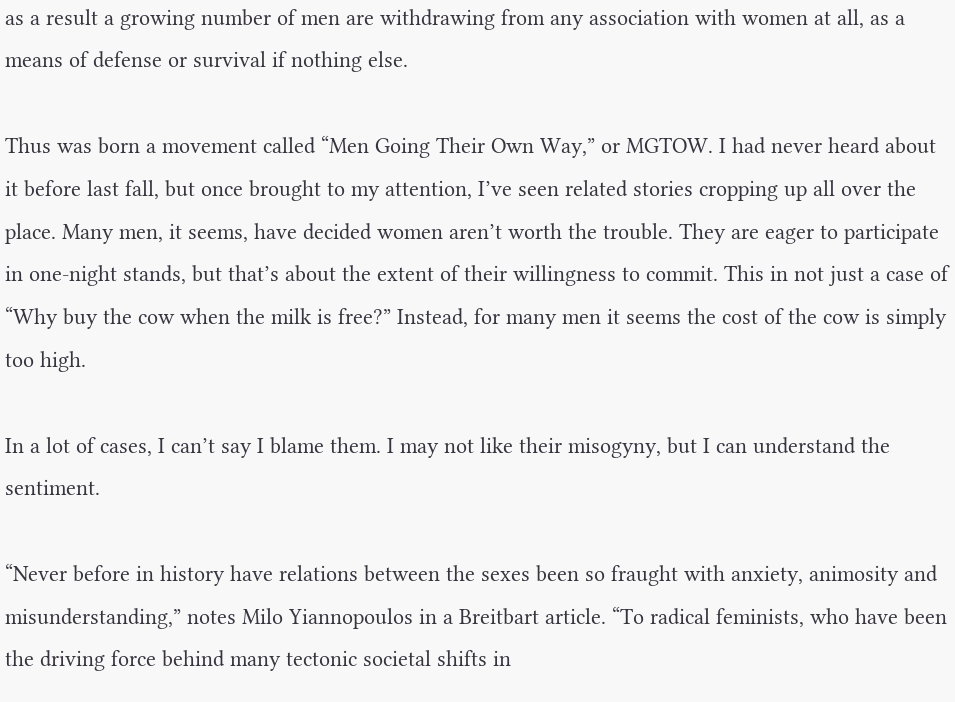as a result a growing number of men are withdrawing from any association with women at all, as a means of defense or survival if nothing else.

Thus was born a movement called “Men Going Their Own Way,” or MGTOW. I had never heard about it before last fall, but once brought to my attention, I’ve seen related stories cropping up all over the place. Many men, it seems, have decided women aren’t worth the trouble. They are eager to participate in one-night stands, but that’s about the extent of their willingness to commit. This in not just a case of “Why buy the cow when the milk is free?” Instead, for many men it seems the cost of the cow is simply too high.

In a lot of cases, I can’t say I blame them. I may not like their misogyny, but I can understand the sentiment.

“Never before in history have relations between the sexes been so fraught with anxiety, animosity and misunderstanding,” notes Milo Yiannopoulos in a Breitbart article. “To radical feminists, who have been the driving force behind many tectonic societal shifts in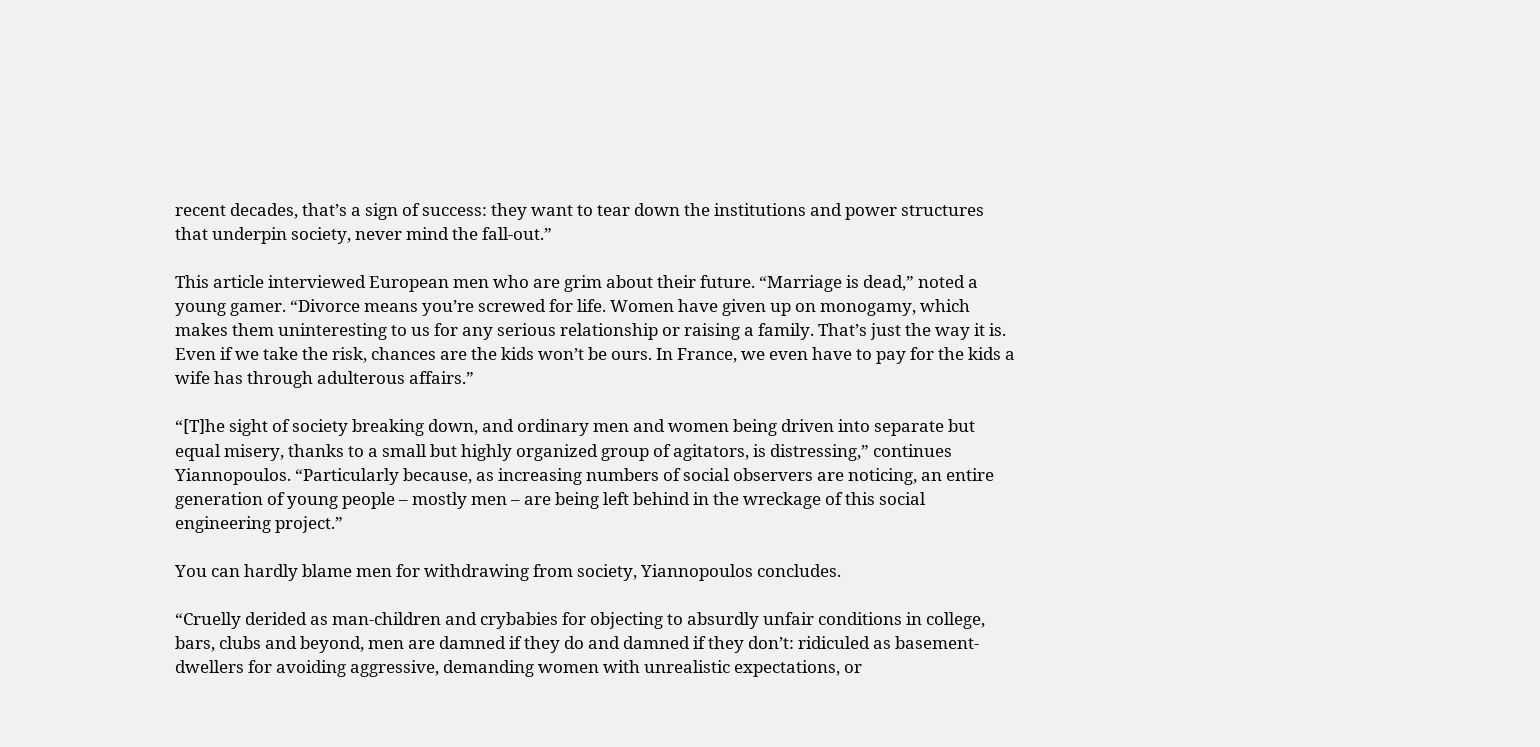recent decades, that’s a sign of success: they want to tear down the institutions and power structures that underpin society, never mind the fall-out.”

This article interviewed European men who are grim about their future. “Marriage is dead,” noted a young gamer. “Divorce means you’re screwed for life. Women have given up on monogamy, which makes them uninteresting to us for any serious relationship or raising a family. That’s just the way it is. Even if we take the risk, chances are the kids won’t be ours. In France, we even have to pay for the kids a wife has through adulterous affairs.”

“[T]he sight of society breaking down, and ordinary men and women being driven into separate but equal misery, thanks to a small but highly organized group of agitators, is distressing,” continues Yiannopoulos. “Particularly because, as increasing numbers of social observers are noticing, an entire generation of young people – mostly men – are being left behind in the wreckage of this social engineering project.”

You can hardly blame men for withdrawing from society, Yiannopoulos concludes.

“Cruelly derided as man-children and crybabies for objecting to absurdly unfair conditions in college, bars, clubs and beyond, men are damned if they do and damned if they don’t: ridiculed as basement-dwellers for avoiding aggressive, demanding women with unrealistic expectations, or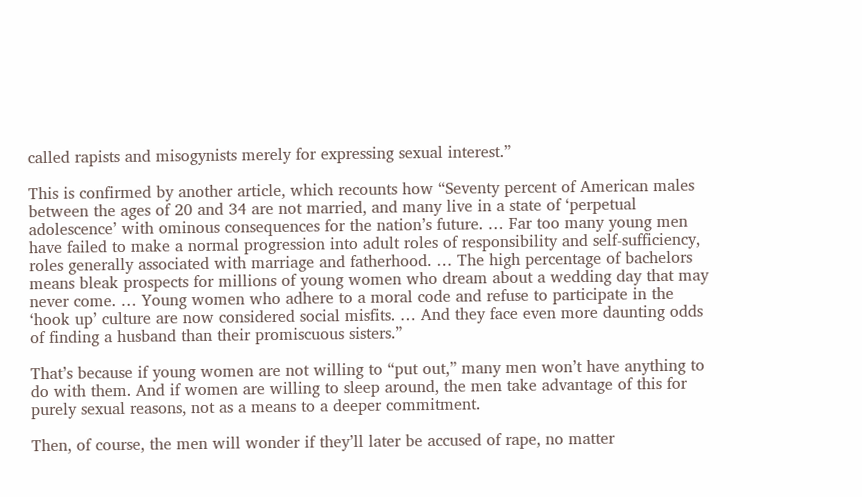called rapists and misogynists merely for expressing sexual interest.”

This is confirmed by another article, which recounts how “Seventy percent of American males between the ages of 20 and 34 are not married, and many live in a state of ‘perpetual adolescence’ with ominous consequences for the nation’s future. … Far too many young men have failed to make a normal progression into adult roles of responsibility and self-sufficiency, roles generally associated with marriage and fatherhood. … The high percentage of bachelors means bleak prospects for millions of young women who dream about a wedding day that may never come. … Young women who adhere to a moral code and refuse to participate in the ‘hook up’ culture are now considered social misfits. … And they face even more daunting odds of finding a husband than their promiscuous sisters.”

That’s because if young women are not willing to “put out,” many men won’t have anything to do with them. And if women are willing to sleep around, the men take advantage of this for purely sexual reasons, not as a means to a deeper commitment.

Then, of course, the men will wonder if they’ll later be accused of rape, no matter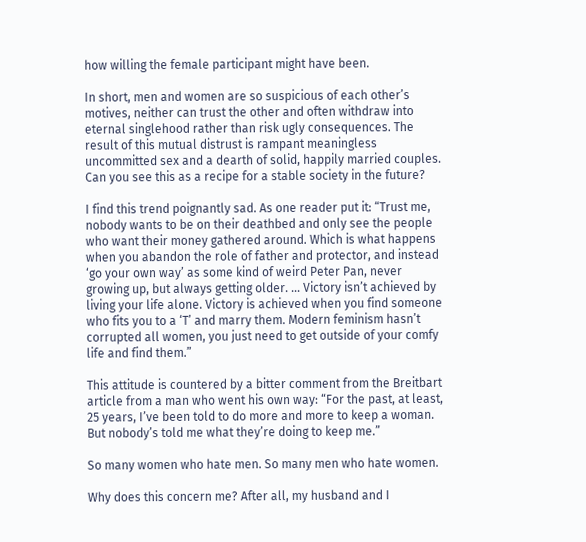how willing the female participant might have been.

In short, men and women are so suspicious of each other’s motives, neither can trust the other and often withdraw into eternal singlehood rather than risk ugly consequences. The result of this mutual distrust is rampant meaningless uncommitted sex and a dearth of solid, happily married couples. Can you see this as a recipe for a stable society in the future?

I find this trend poignantly sad. As one reader put it: “Trust me, nobody wants to be on their deathbed and only see the people who want their money gathered around. Which is what happens when you abandon the role of father and protector, and instead ‘go your own way’ as some kind of weird Peter Pan, never growing up, but always getting older. … Victory isn’t achieved by living your life alone. Victory is achieved when you find someone who fits you to a ‘T’ and marry them. Modern feminism hasn’t corrupted all women, you just need to get outside of your comfy life and find them.”

This attitude is countered by a bitter comment from the Breitbart article from a man who went his own way: “For the past, at least, 25 years, I’ve been told to do more and more to keep a woman. But nobody’s told me what they’re doing to keep me.”

So many women who hate men. So many men who hate women.

Why does this concern me? After all, my husband and I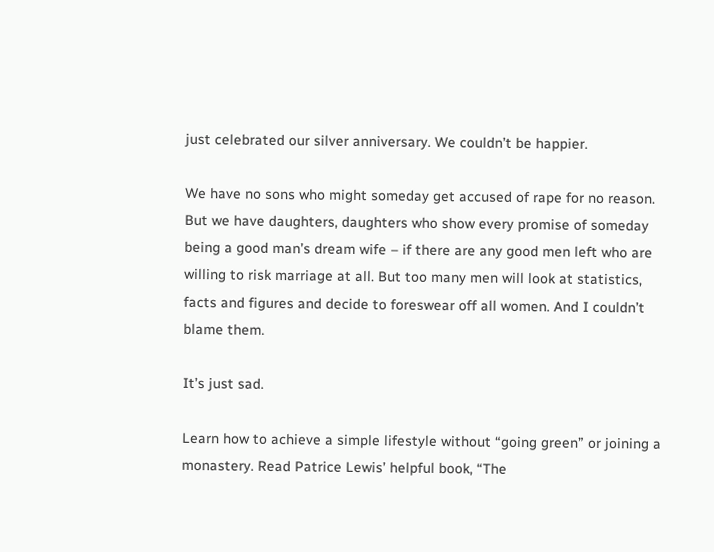just celebrated our silver anniversary. We couldn’t be happier.

We have no sons who might someday get accused of rape for no reason. But we have daughters, daughters who show every promise of someday being a good man’s dream wife – if there are any good men left who are willing to risk marriage at all. But too many men will look at statistics, facts and figures and decide to foreswear off all women. And I couldn’t blame them.

It’s just sad.

Learn how to achieve a simple lifestyle without “going green” or joining a monastery. Read Patrice Lewis’ helpful book, “The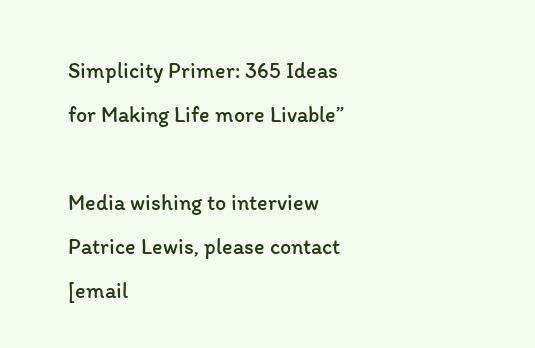Simplicity Primer: 365 Ideas for Making Life more Livable”

Media wishing to interview Patrice Lewis, please contact [email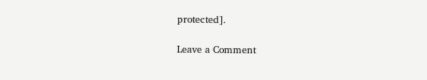protected].

Leave a Comment